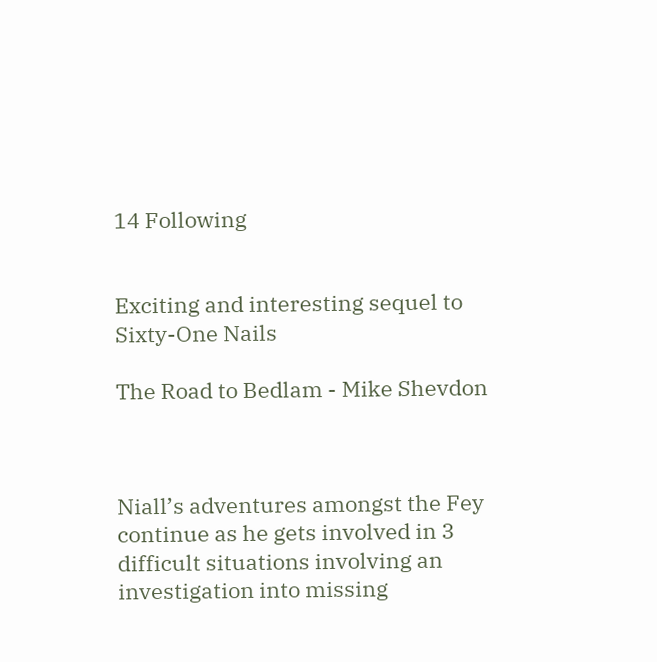14 Following


Exciting and interesting sequel to Sixty-One Nails

The Road to Bedlam - Mike Shevdon



Niall’s adventures amongst the Fey continue as he gets involved in 3 difficult situations involving an investigation into missing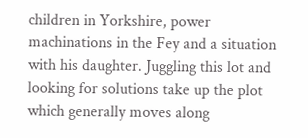children in Yorkshire, power machinations in the Fey and a situation with his daughter. Juggling this lot and looking for solutions take up the plot which generally moves along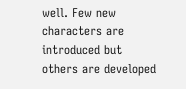well. Few new characters are introduced but others are developed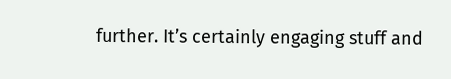further. It’s certainly engaging stuff and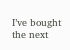I’ve bought the next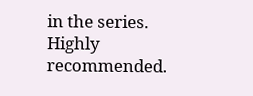in the series. Highly recommended.